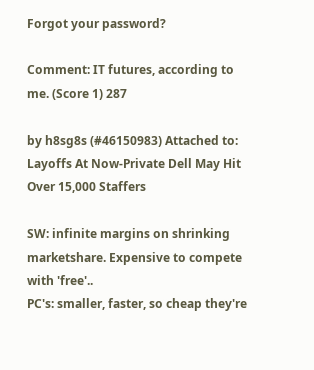Forgot your password?

Comment: IT futures, according to me. (Score 1) 287

by h8sg8s (#46150983) Attached to: Layoffs At Now-Private Dell May Hit Over 15,000 Staffers

SW: infinite margins on shrinking marketshare. Expensive to compete with 'free'..
PC's: smaller, faster, so cheap they're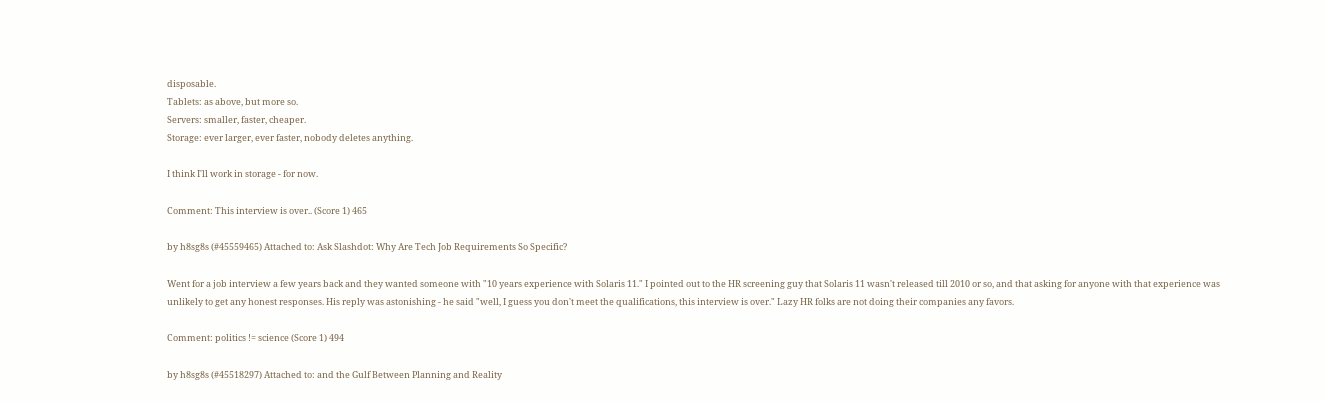disposable.
Tablets: as above, but more so.
Servers: smaller, faster, cheaper.
Storage: ever larger, ever faster, nobody deletes anything.

I think I'll work in storage - for now.

Comment: This interview is over.. (Score 1) 465

by h8sg8s (#45559465) Attached to: Ask Slashdot: Why Are Tech Job Requirements So Specific?

Went for a job interview a few years back and they wanted someone with "10 years experience with Solaris 11." I pointed out to the HR screening guy that Solaris 11 wasn't released till 2010 or so, and that asking for anyone with that experience was unlikely to get any honest responses. His reply was astonishing - he said "well, I guess you don't meet the qualifications, this interview is over." Lazy HR folks are not doing their companies any favors.

Comment: politics != science (Score 1) 494

by h8sg8s (#45518297) Attached to: and the Gulf Between Planning and Reality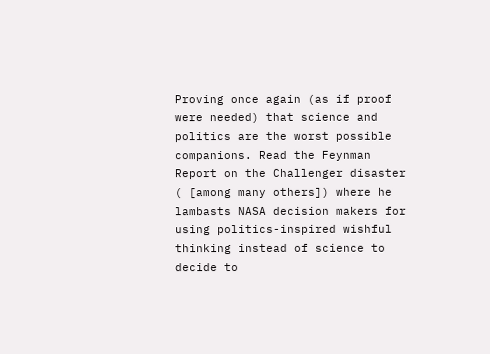Proving once again (as if proof were needed) that science and politics are the worst possible companions. Read the Feynman Report on the Challenger disaster ( [among many others]) where he lambasts NASA decision makers for using politics-inspired wishful thinking instead of science to decide to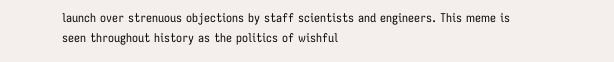launch over strenuous objections by staff scientists and engineers. This meme is seen throughout history as the politics of wishful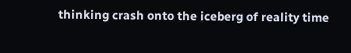thinking crash onto the iceberg of reality time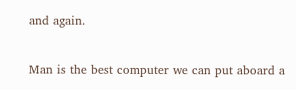and again.

Man is the best computer we can put aboard a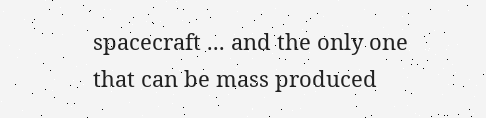spacecraft ... and the only one that can be mass produced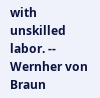with unskilled labor. -- Wernher von Braun